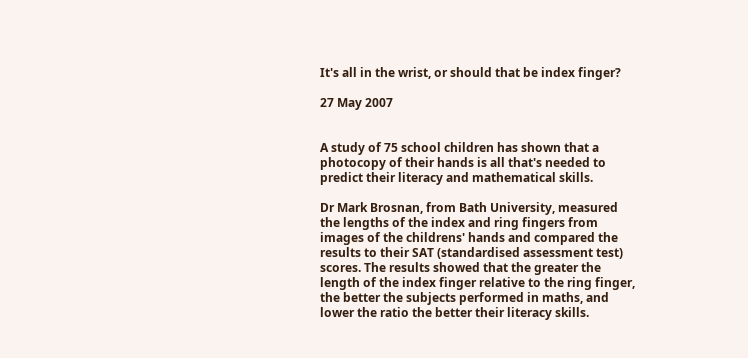It's all in the wrist, or should that be index finger?

27 May 2007


A study of 75 school children has shown that a photocopy of their hands is all that's needed to predict their literacy and mathematical skills.

Dr Mark Brosnan, from Bath University, measured the lengths of the index and ring fingers from images of the childrens' hands and compared the results to their SAT (standardised assessment test) scores. The results showed that the greater the length of the index finger relative to the ring finger, the better the subjects performed in maths, and lower the ratio the better their literacy skills.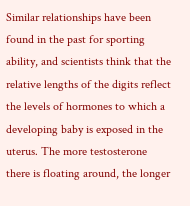Similar relationships have been found in the past for sporting ability, and scientists think that the relative lengths of the digits reflect the levels of hormones to which a developing baby is exposed in the uterus. The more testosterone there is floating around, the longer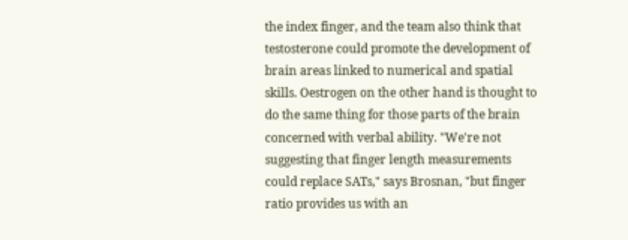the index finger, and the team also think that testosterone could promote the development of brain areas linked to numerical and spatial skills. Oestrogen on the other hand is thought to do the same thing for those parts of the brain concerned with verbal ability. "We're not suggesting that finger length measurements could replace SATs," says Brosnan, "but finger ratio provides us with an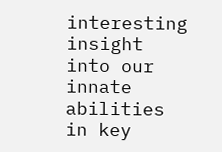interesting insight into our innate abilities in key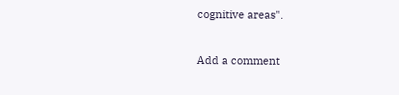cognitive areas".


Add a comment